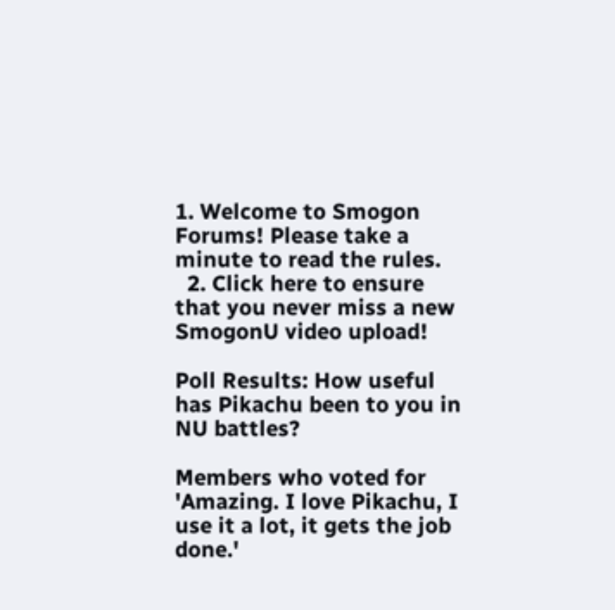1. Welcome to Smogon Forums! Please take a minute to read the rules.
  2. Click here to ensure that you never miss a new SmogonU video upload!

Poll Results: How useful has Pikachu been to you in NU battles?

Members who voted for 'Amazing. I love Pikachu, I use it a lot, it gets the job done.'